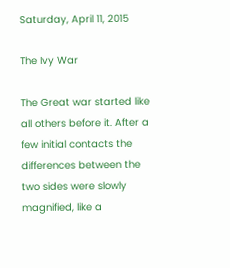Saturday, April 11, 2015

The Ivy War

The Great war started like all others before it. After a few initial contacts the differences between the two sides were slowly magnified, like a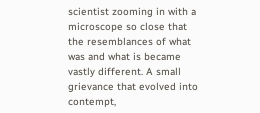scientist zooming in with a microscope so close that the resemblances of what was and what is became vastly different. A small grievance that evolved into contempt,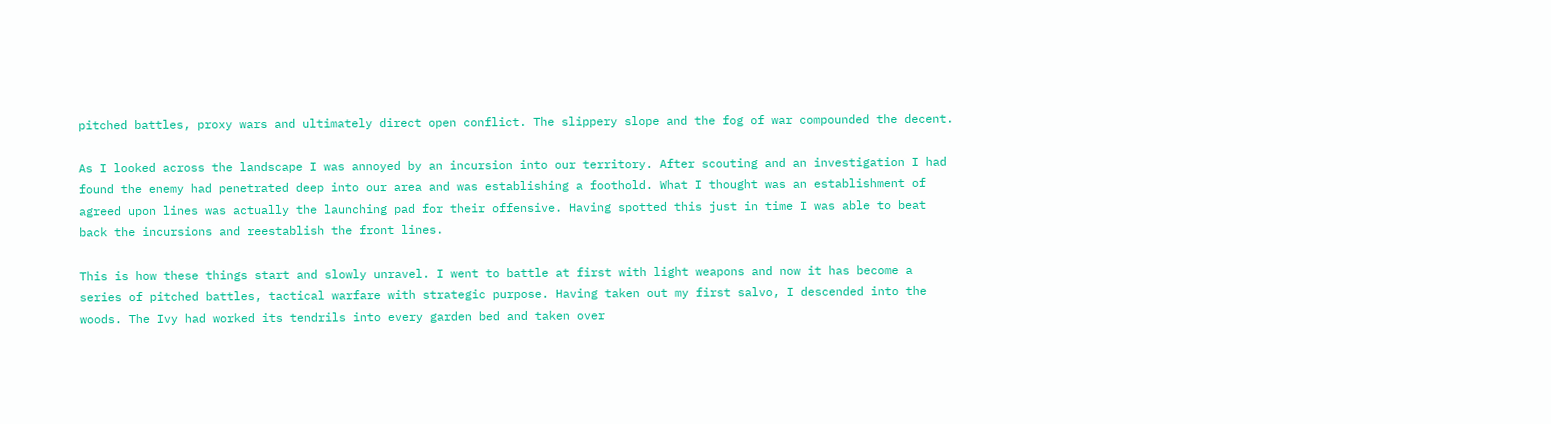pitched battles, proxy wars and ultimately direct open conflict. The slippery slope and the fog of war compounded the decent.

As I looked across the landscape I was annoyed by an incursion into our territory. After scouting and an investigation I had found the enemy had penetrated deep into our area and was establishing a foothold. What I thought was an establishment of agreed upon lines was actually the launching pad for their offensive. Having spotted this just in time I was able to beat back the incursions and reestablish the front lines.

This is how these things start and slowly unravel. I went to battle at first with light weapons and now it has become a series of pitched battles, tactical warfare with strategic purpose. Having taken out my first salvo, I descended into the woods. The Ivy had worked its tendrils into every garden bed and taken over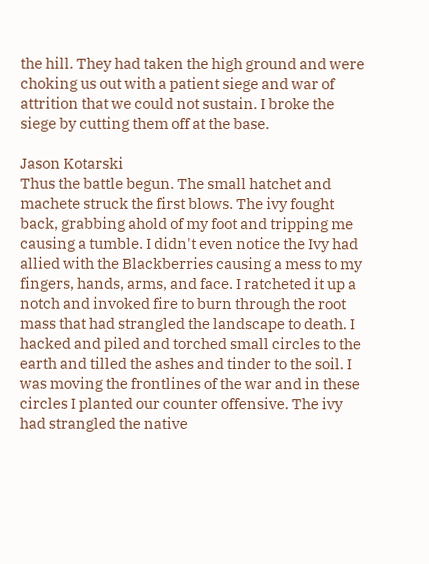the hill. They had taken the high ground and were choking us out with a patient siege and war of attrition that we could not sustain. I broke the siege by cutting them off at the base.

Jason Kotarski
Thus the battle begun. The small hatchet and machete struck the first blows. The ivy fought back, grabbing ahold of my foot and tripping me causing a tumble. I didn't even notice the Ivy had allied with the Blackberries causing a mess to my fingers, hands, arms, and face. I ratcheted it up a notch and invoked fire to burn through the root mass that had strangled the landscape to death. I hacked and piled and torched small circles to the earth and tilled the ashes and tinder to the soil. I was moving the frontlines of the war and in these circles I planted our counter offensive. The ivy had strangled the native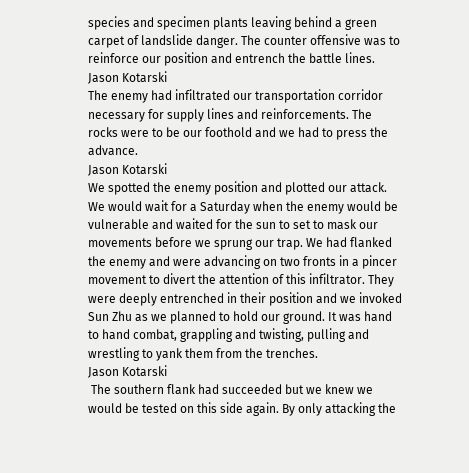species and specimen plants leaving behind a green carpet of landslide danger. The counter offensive was to reinforce our position and entrench the battle lines.
Jason Kotarski
The enemy had infiltrated our transportation corridor necessary for supply lines and reinforcements. The rocks were to be our foothold and we had to press the advance.
Jason Kotarski
We spotted the enemy position and plotted our attack. We would wait for a Saturday when the enemy would be vulnerable and waited for the sun to set to mask our movements before we sprung our trap. We had flanked the enemy and were advancing on two fronts in a pincer movement to divert the attention of this infiltrator. They were deeply entrenched in their position and we invoked Sun Zhu as we planned to hold our ground. It was hand to hand combat, grappling and twisting, pulling and wrestling to yank them from the trenches.
Jason Kotarski
 The southern flank had succeeded but we knew we would be tested on this side again. By only attacking the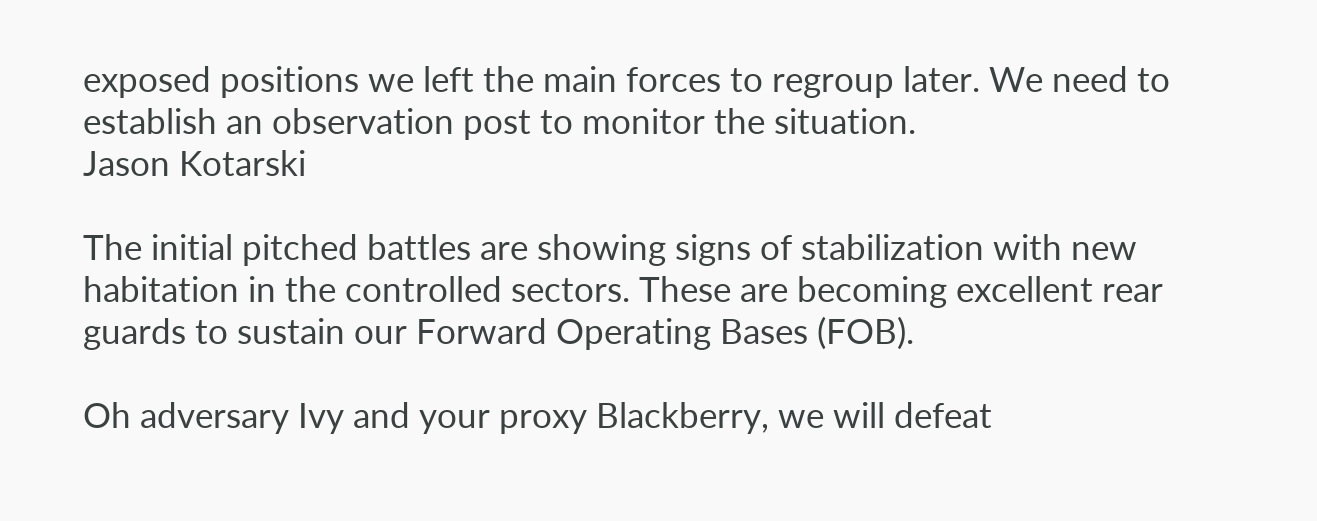exposed positions we left the main forces to regroup later. We need to establish an observation post to monitor the situation.
Jason Kotarski

The initial pitched battles are showing signs of stabilization with new habitation in the controlled sectors. These are becoming excellent rear guards to sustain our Forward Operating Bases (FOB).

Oh adversary Ivy and your proxy Blackberry, we will defeat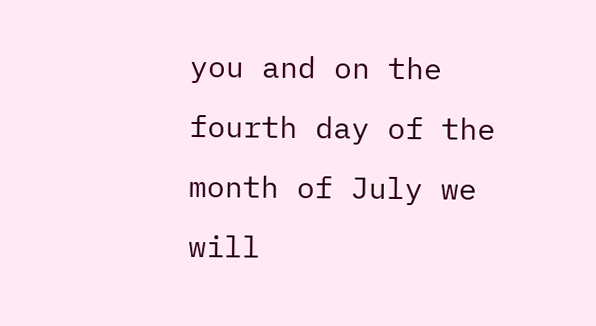you and on the fourth day of the month of July we will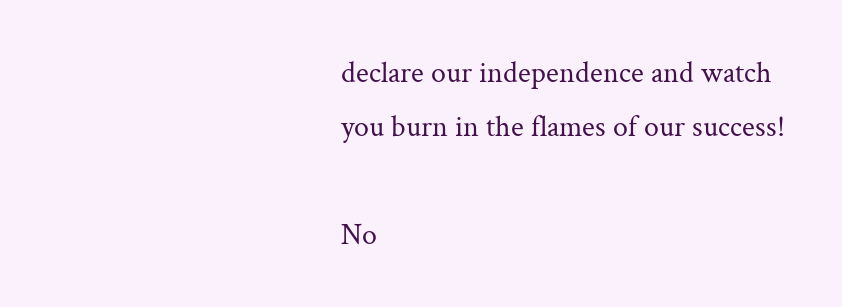declare our independence and watch you burn in the flames of our success!

No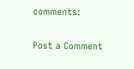comments:

Post a Comment